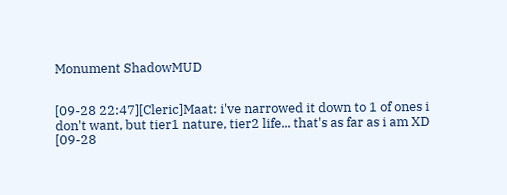Monument ShadowMUD


[09-28 22:47][Cleric]Maat: i've narrowed it down to 1 of ones i don't want, but tier1 nature, tier2 life... that's as far as i am XD
[09-28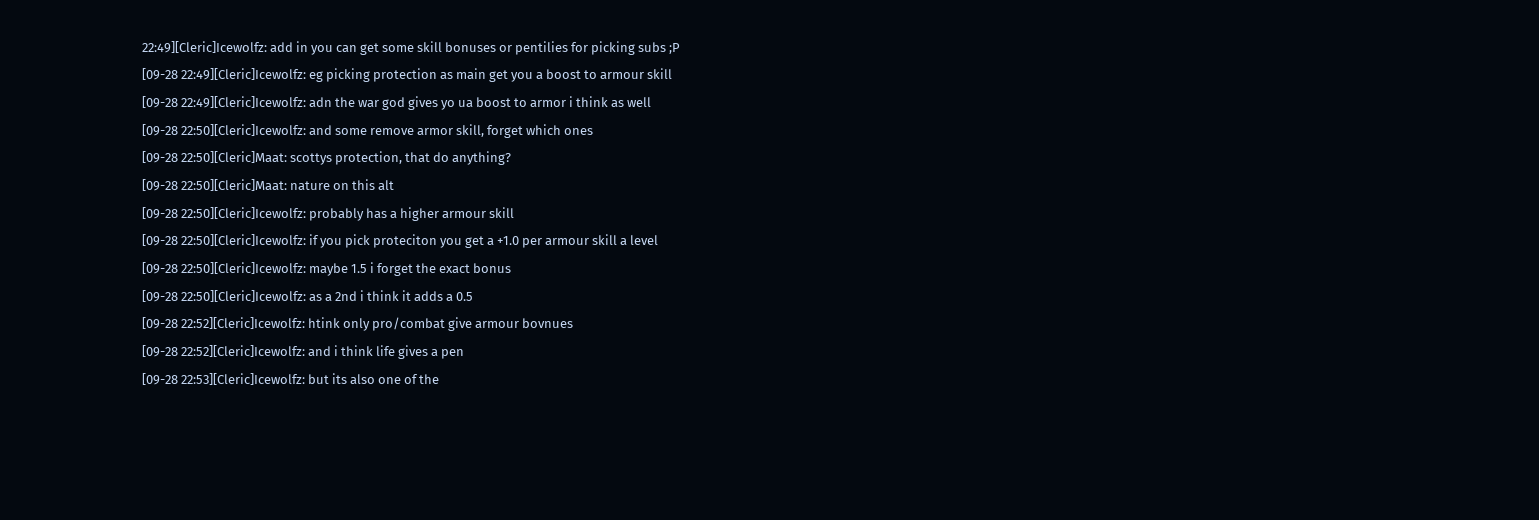22:49][Cleric]Icewolfz: add in you can get some skill bonuses or pentilies for picking subs ;P
[09-28 22:49][Cleric]Icewolfz: eg picking protection as main get you a boost to armour skill
[09-28 22:49][Cleric]Icewolfz: adn the war god gives yo ua boost to armor i think as well
[09-28 22:50][Cleric]Icewolfz: and some remove armor skill, forget which ones
[09-28 22:50][Cleric]Maat: scottys protection, that do anything?
[09-28 22:50][Cleric]Maat: nature on this alt
[09-28 22:50][Cleric]Icewolfz: probably has a higher armour skill
[09-28 22:50][Cleric]Icewolfz: if you pick proteciton you get a +1.0 per armour skill a level
[09-28 22:50][Cleric]Icewolfz: maybe 1.5 i forget the exact bonus
[09-28 22:50][Cleric]Icewolfz: as a 2nd i think it adds a 0.5
[09-28 22:52][Cleric]Icewolfz: htink only pro/combat give armour bovnues
[09-28 22:52][Cleric]Icewolfz: and i think life gives a pen
[09-28 22:53][Cleric]Icewolfz: but its also one of the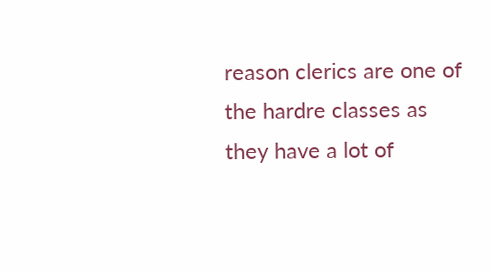reason clerics are one of the hardre classes as they have a lot of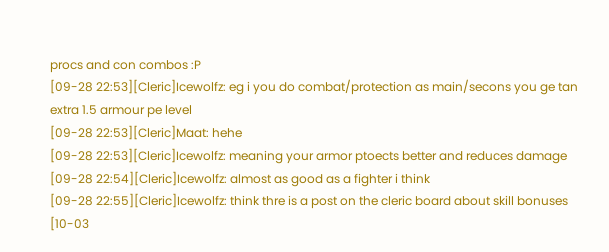procs and con combos :P
[09-28 22:53][Cleric]Icewolfz: eg i you do combat/protection as main/secons you ge tan extra 1.5 armour pe level
[09-28 22:53][Cleric]Maat: hehe
[09-28 22:53][Cleric]Icewolfz: meaning your armor ptoects better and reduces damage
[09-28 22:54][Cleric]Icewolfz: almost as good as a fighter i think
[09-28 22:55][Cleric]Icewolfz: think thre is a post on the cleric board about skill bonuses
[10-03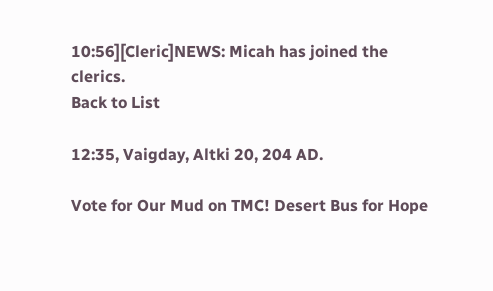10:56][Cleric]NEWS: Micah has joined the clerics.
Back to List

12:35, Vaigday, Altki 20, 204 AD.

Vote for Our Mud on TMC! Desert Bus for Hope